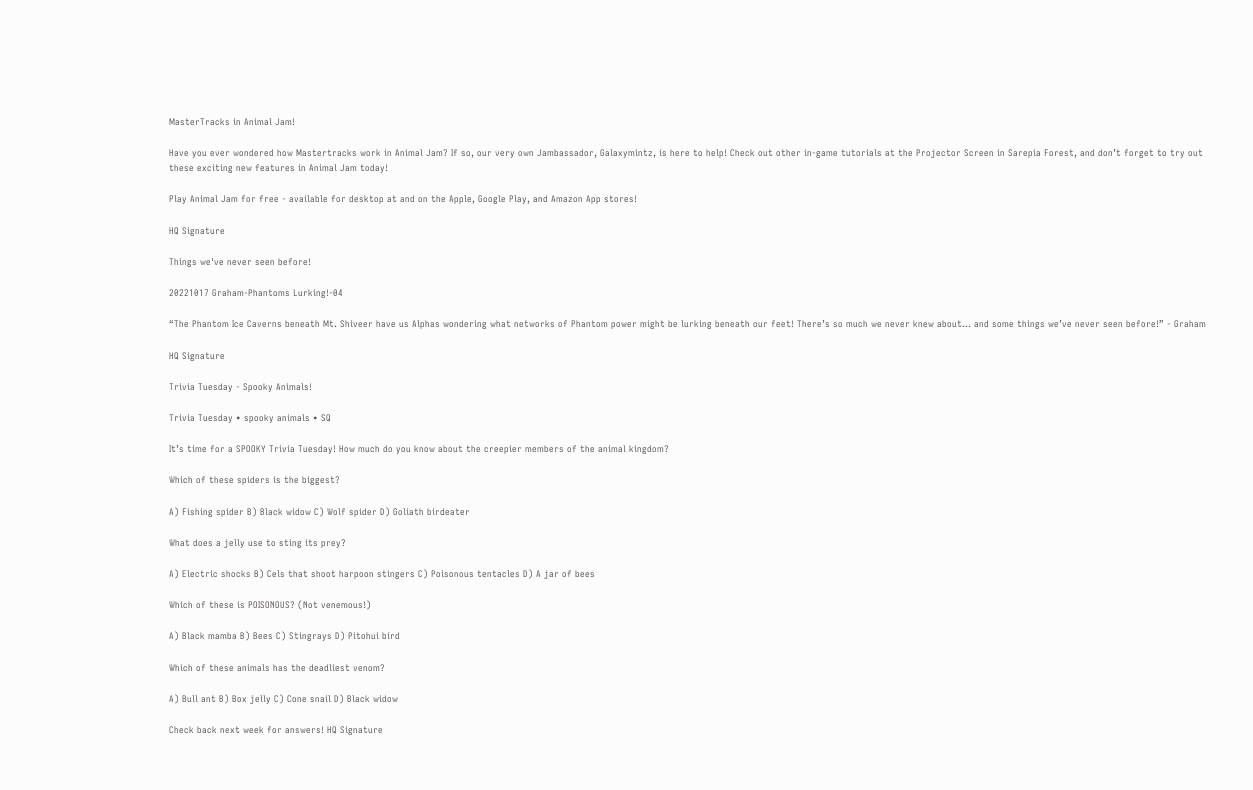MasterTracks in Animal Jam!

Have you ever wondered how Mastertracks work in Animal Jam? If so, our very own Jambassador, Galaxymintz, is here to help! Check out other in-game tutorials at the Projector Screen in Sarepia Forest, and don’t forget to try out these exciting new features in Animal Jam today!

Play Animal Jam for free - available for desktop at and on the Apple, Google Play, and Amazon App stores!

HQ Signature

Things we've never seen before!

20221017 Graham-Phantoms Lurking!-04

“The Phantom Ice Caverns beneath Mt. Shiveer have us Alphas wondering what networks of Phantom power might be lurking beneath our feet! There’s so much we never knew about… and some things we’ve never seen before!” - Graham

HQ Signature

Trivia Tuesday - Spooky Animals!

Trivia Tuesday • spooky animals • SQ

It’s time for a SPOOKY Trivia Tuesday! How much do you know about the creepier members of the animal kingdom?

Which of these spiders is the biggest?

A) Fishing spider B) Black widow C) Wolf spider D) Goliath birdeater

What does a jelly use to sting its prey?

A) Electric shocks B) Cels that shoot harpoon stingers C) Poisonous tentacles D) A jar of bees

Which of these is POISONOUS? (Not venemous!)

A) Black mamba B) Bees C) Stingrays D) Pitohui bird

Which of these animals has the deadliest venom?

A) Bull ant B) Box jelly C) Cone snail D) Black widow

Check back next week for answers! HQ Signature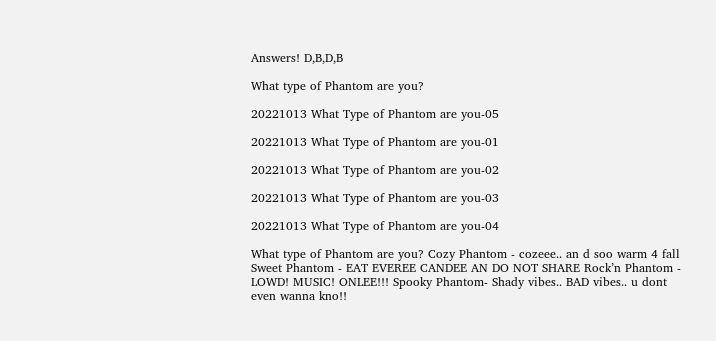Answers! D,B,D,B

What type of Phantom are you?

20221013 What Type of Phantom are you-05

20221013 What Type of Phantom are you-01

20221013 What Type of Phantom are you-02

20221013 What Type of Phantom are you-03

20221013 What Type of Phantom are you-04

What type of Phantom are you? Cozy Phantom - cozeee.. an d soo warm 4 fall Sweet Phantom - EAT EVEREE CANDEE AN DO NOT SHARE Rock’n Phantom - LOWD! MUSIC! ONLEE!!! Spooky Phantom- Shady vibes.. BAD vibes.. u dont even wanna kno!!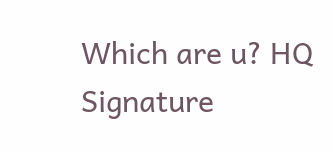Which are u? HQ Signature